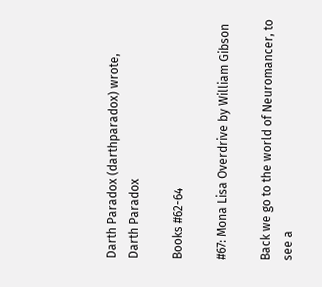Darth Paradox (darthparadox) wrote,
Darth Paradox

Books #62-64

#67: Mona Lisa Overdrive by William Gibson

Back we go to the world of Neuromancer, to see a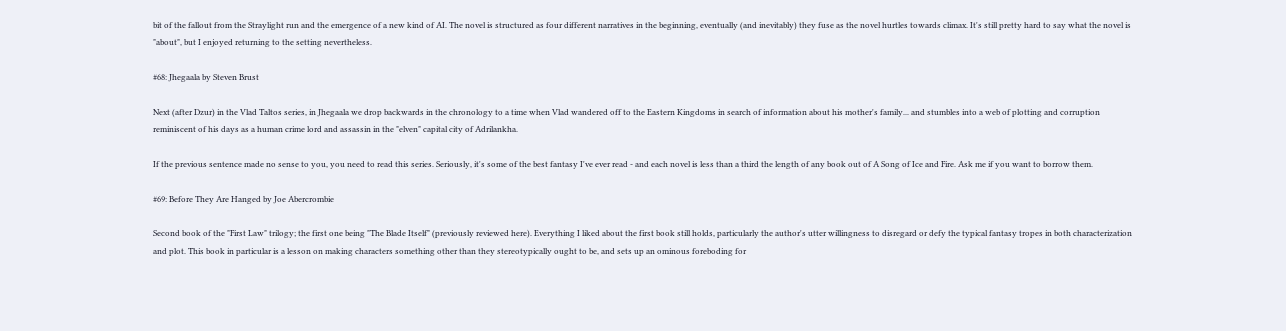bit of the fallout from the Straylight run and the emergence of a new kind of AI. The novel is structured as four different narratives in the beginning, eventually (and inevitably) they fuse as the novel hurtles towards climax. It's still pretty hard to say what the novel is "about", but I enjoyed returning to the setting nevertheless.

#68: Jhegaala by Steven Brust

Next (after Dzur) in the Vlad Taltos series, in Jhegaala we drop backwards in the chronology to a time when Vlad wandered off to the Eastern Kingdoms in search of information about his mother's family... and stumbles into a web of plotting and corruption reminiscent of his days as a human crime lord and assassin in the "elven" capital city of Adrilankha.

If the previous sentence made no sense to you, you need to read this series. Seriously, it's some of the best fantasy I've ever read - and each novel is less than a third the length of any book out of A Song of Ice and Fire. Ask me if you want to borrow them.

#69: Before They Are Hanged by Joe Abercrombie

Second book of the "First Law" trilogy; the first one being "The Blade Itself" (previously reviewed here). Everything I liked about the first book still holds, particularly the author's utter willingness to disregard or defy the typical fantasy tropes in both characterization and plot. This book in particular is a lesson on making characters something other than they stereotypically ought to be, and sets up an ominous foreboding for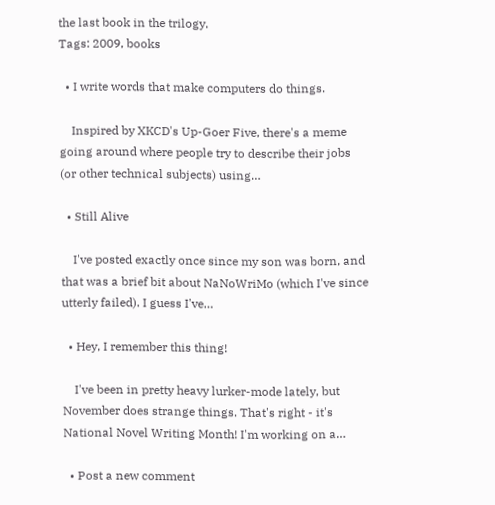the last book in the trilogy.
Tags: 2009, books

  • I write words that make computers do things.

    Inspired by XKCD's Up-Goer Five, there's a meme going around where people try to describe their jobs (or other technical subjects) using…

  • Still Alive

    I've posted exactly once since my son was born, and that was a brief bit about NaNoWriMo (which I've since utterly failed). I guess I've…

  • Hey, I remember this thing!

    I've been in pretty heavy lurker-mode lately, but November does strange things. That's right - it's National Novel Writing Month! I'm working on a…

  • Post a new comment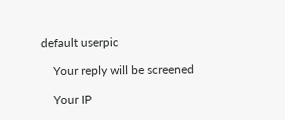default userpic

    Your reply will be screened

    Your IP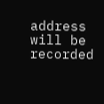address will be recorded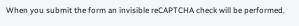When you submit the form an invisible reCAPTCHA check will be performed.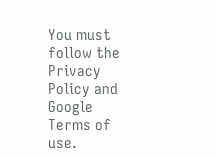You must follow the Privacy Policy and Google Terms of use.